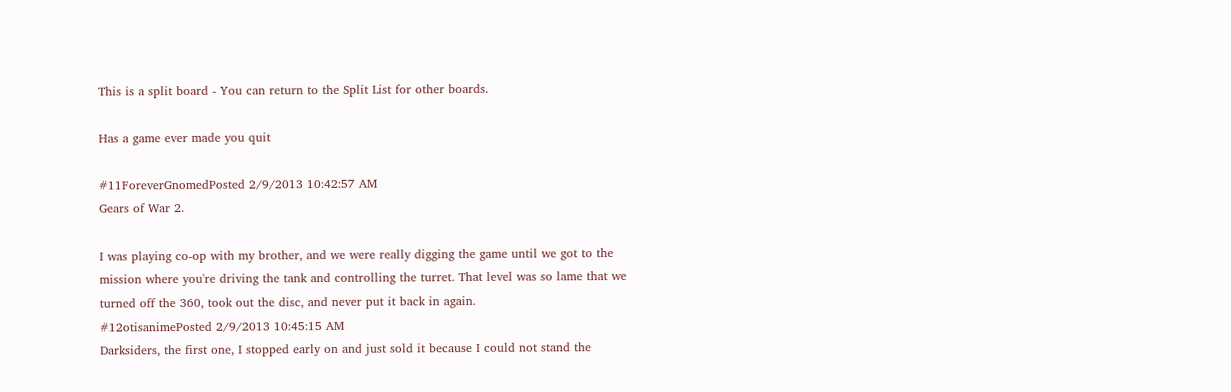This is a split board - You can return to the Split List for other boards.

Has a game ever made you quit

#11ForeverGnomedPosted 2/9/2013 10:42:57 AM
Gears of War 2.

I was playing co-op with my brother, and we were really digging the game until we got to the mission where you're driving the tank and controlling the turret. That level was so lame that we turned off the 360, took out the disc, and never put it back in again.
#12otisanimePosted 2/9/2013 10:45:15 AM
Darksiders, the first one, I stopped early on and just sold it because I could not stand the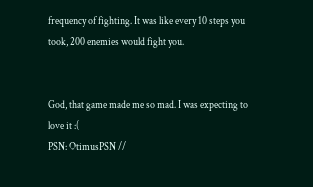frequency of fighting. It was like every 10 steps you took, 200 enemies would fight you.


God, that game made me so mad. I was expecting to love it :(
PSN: OtimusPSN //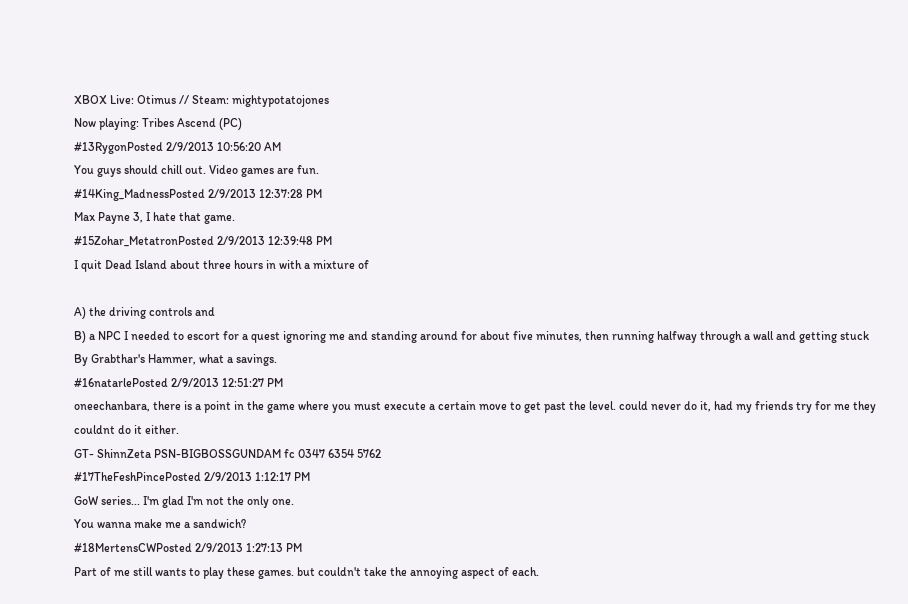XBOX Live: Otimus // Steam: mightypotatojones
Now playing: Tribes Ascend (PC)
#13RygonPosted 2/9/2013 10:56:20 AM
You guys should chill out. Video games are fun.
#14King_MadnessPosted 2/9/2013 12:37:28 PM
Max Payne 3, I hate that game.
#15Zohar_MetatronPosted 2/9/2013 12:39:48 PM
I quit Dead Island about three hours in with a mixture of

A) the driving controls and
B) a NPC I needed to escort for a quest ignoring me and standing around for about five minutes, then running halfway through a wall and getting stuck
By Grabthar's Hammer, what a savings.
#16natarlePosted 2/9/2013 12:51:27 PM
oneechanbara, there is a point in the game where you must execute a certain move to get past the level. could never do it, had my friends try for me they couldnt do it either.
GT- ShinnZeta PSN-BIGBOSSGUNDAM fc 0347 6354 5762
#17TheFeshPincePosted 2/9/2013 1:12:17 PM
GoW series... I'm glad I'm not the only one.
You wanna make me a sandwich?
#18MertensCWPosted 2/9/2013 1:27:13 PM
Part of me still wants to play these games. but couldn't take the annoying aspect of each.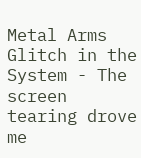Metal Arms Glitch in the System - The screen tearing drove me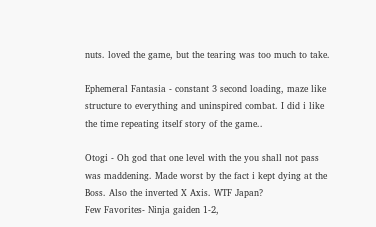nuts. loved the game, but the tearing was too much to take.

Ephemeral Fantasia - constant 3 second loading, maze like structure to everything and uninspired combat. I did i like the time repeating itself story of the game..

Otogi - Oh god that one level with the you shall not pass was maddening. Made worst by the fact i kept dying at the Boss. Also the inverted X Axis. WTF Japan?
Few Favorites- Ninja gaiden 1-2,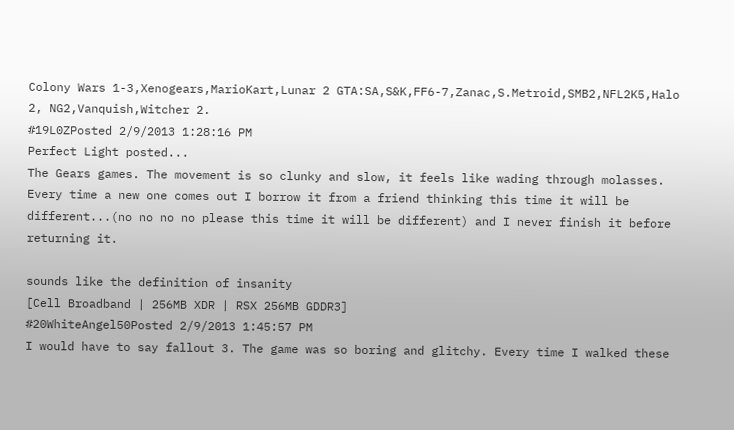Colony Wars 1-3,Xenogears,MarioKart,Lunar 2 GTA:SA,S&K,FF6-7,Zanac,S.Metroid,SMB2,NFL2K5,Halo 2, NG2,Vanquish,Witcher 2.
#19L0ZPosted 2/9/2013 1:28:16 PM
Perfect Light posted...
The Gears games. The movement is so clunky and slow, it feels like wading through molasses. Every time a new one comes out I borrow it from a friend thinking this time it will be different...(no no no no please this time it will be different) and I never finish it before returning it.

sounds like the definition of insanity
[Cell Broadband | 256MB XDR | RSX 256MB GDDR3]
#20WhiteAngel50Posted 2/9/2013 1:45:57 PM
I would have to say fallout 3. The game was so boring and glitchy. Every time I walked these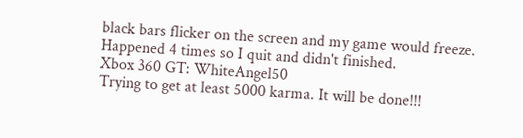black bars flicker on the screen and my game would freeze. Happened 4 times so I quit and didn't finished.
Xbox 360 GT: WhiteAngel50
Trying to get at least 5000 karma. It will be done!!!